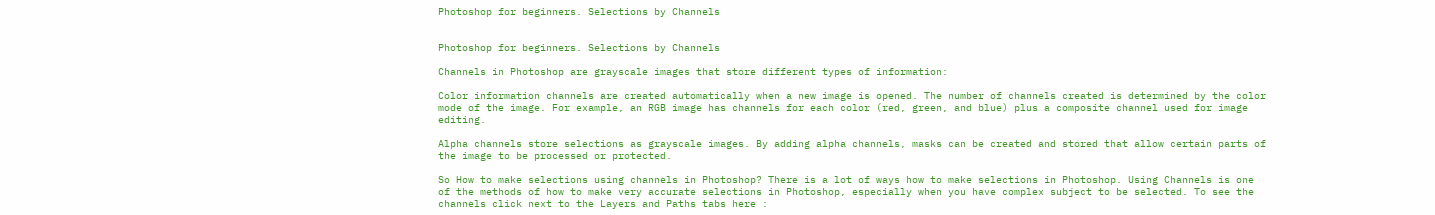Photoshop for beginners. Selections by Channels


Photoshop for beginners. Selections by Channels

Channels in Photoshop are grayscale images that store different types of information:

Color information channels are created automatically when a new image is opened. The number of channels created is determined by the color mode of the image. For example, an RGB image has channels for each color (red, green, and blue) plus a composite channel used for image editing.

Alpha channels store selections as grayscale images. By adding alpha channels, masks can be created and stored that allow certain parts of the image to be processed or protected.

So How to make selections using channels in Photoshop? There is a lot of ways how to make selections in Photoshop. Using Channels is one of the methods of how to make very accurate selections in Photoshop, especially when you have complex subject to be selected. To see the channels click next to the Layers and Paths tabs here :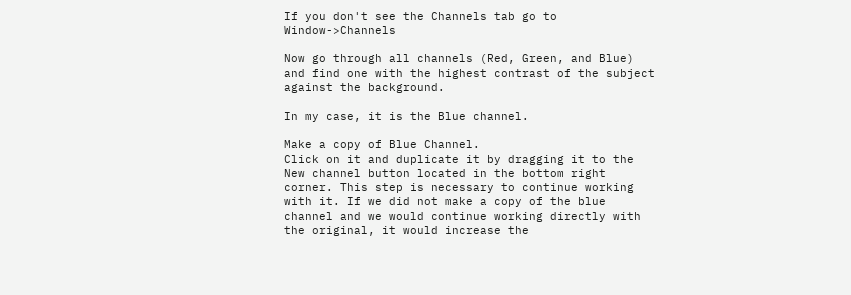If you don't see the Channels tab go to Window->Channels

Now go through all channels (Red, Green, and Blue) and find one with the highest contrast of the subject against the background.

In my case, it is the Blue channel.

Make a copy of Blue Channel.
Click on it and duplicate it by dragging it to the New channel button located in the bottom right corner. This step is necessary to continue working with it. If we did not make a copy of the blue channel and we would continue working directly with the original, it would increase the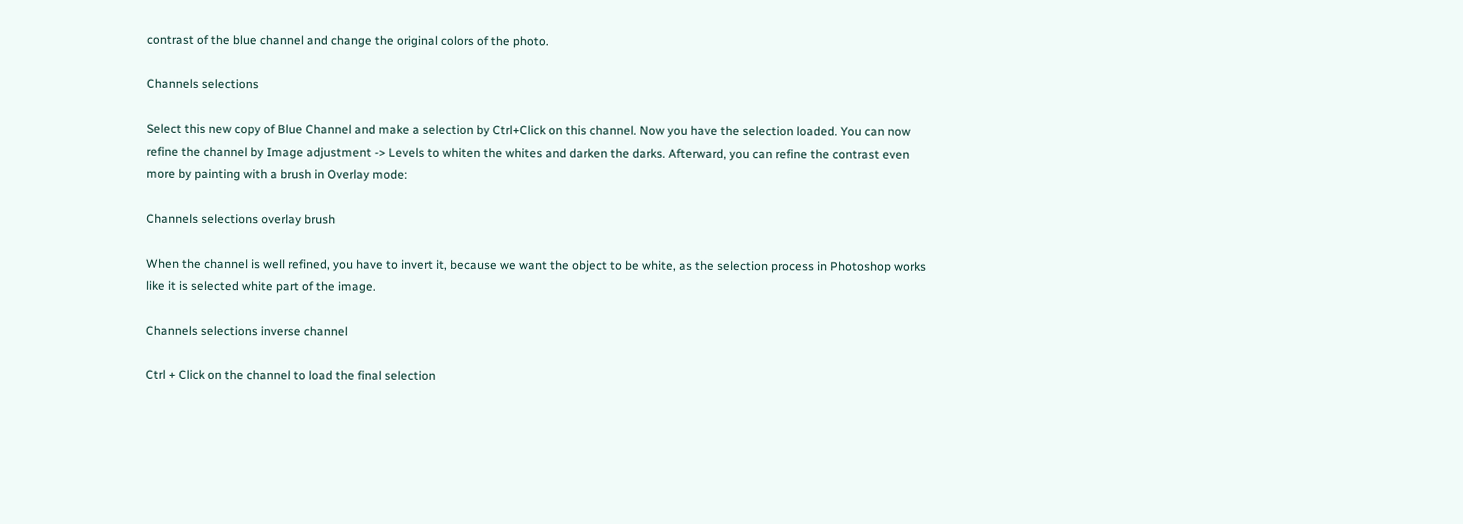contrast of the blue channel and change the original colors of the photo.

Channels selections

Select this new copy of Blue Channel and make a selection by Ctrl+Click on this channel. Now you have the selection loaded. You can now refine the channel by Image adjustment -> Levels to whiten the whites and darken the darks. Afterward, you can refine the contrast even more by painting with a brush in Overlay mode:

Channels selections overlay brush

When the channel is well refined, you have to invert it, because we want the object to be white, as the selection process in Photoshop works like it is selected white part of the image.

Channels selections inverse channel

Ctrl + Click on the channel to load the final selection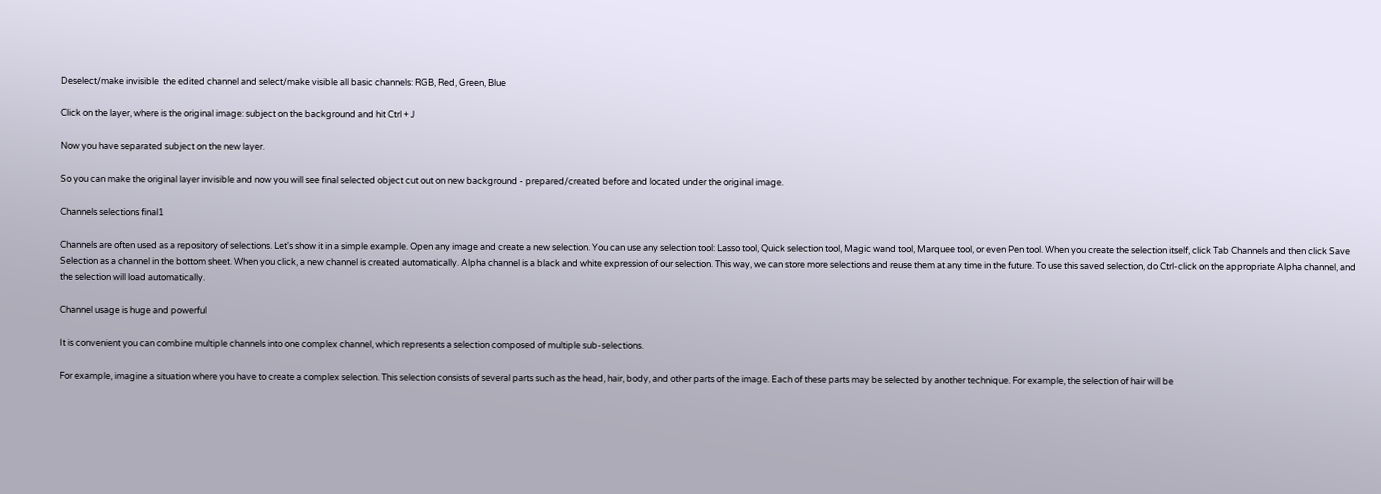Deselect/make invisible  the edited channel and select/make visible all basic channels: RGB, Red, Green, Blue

Click on the layer, where is the original image: subject on the background and hit Ctrl + J

Now you have separated subject on the new layer.

So you can make the original layer invisible and now you will see final selected object cut out on new background - prepared/created before and located under the original image.

Channels selections final1

Channels are often used as a repository of selections. Let's show it in a simple example. Open any image and create a new selection. You can use any selection tool: Lasso tool, Quick selection tool, Magic wand tool, Marquee tool, or even Pen tool. When you create the selection itself, click Tab Channels and then click Save Selection as a channel in the bottom sheet. When you click, a new channel is created automatically. Alpha channel is a black and white expression of our selection. This way, we can store more selections and reuse them at any time in the future. To use this saved selection, do Ctrl-click on the appropriate Alpha channel, and the selection will load automatically.

Channel usage is huge and powerful

It is convenient you can combine multiple channels into one complex channel, which represents a selection composed of multiple sub-selections.

For example, imagine a situation where you have to create a complex selection. This selection consists of several parts such as the head, hair, body, and other parts of the image. Each of these parts may be selected by another technique. For example, the selection of hair will be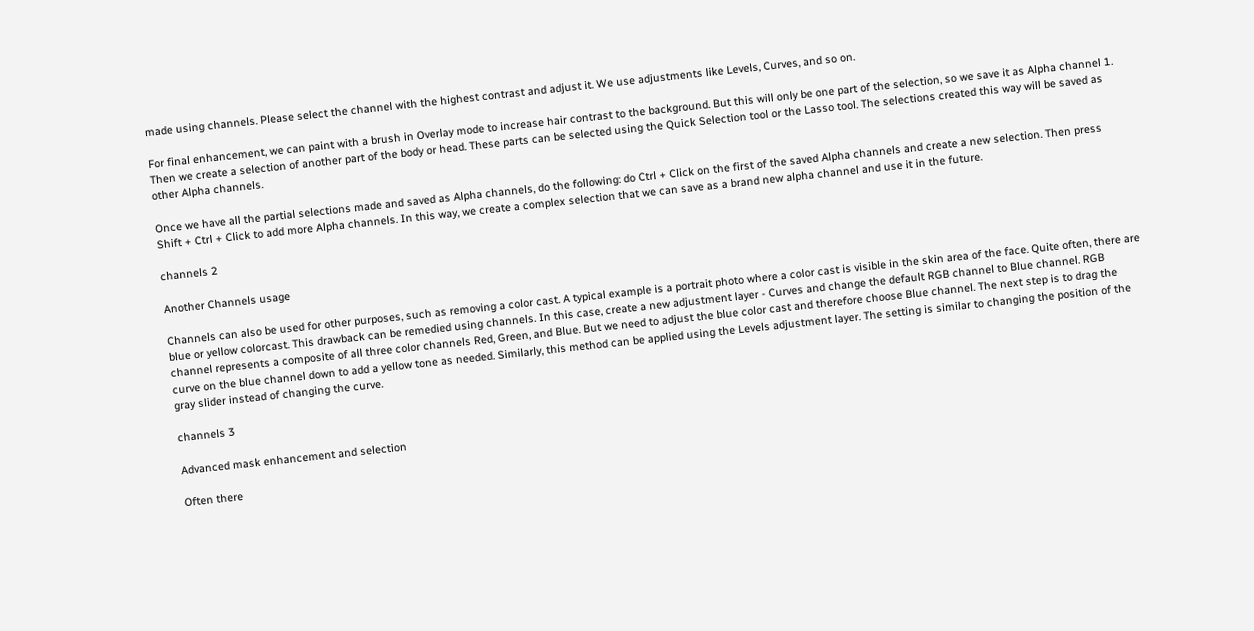made using channels. Please select the channel with the highest contrast and adjust it. We use adjustments like Levels, Curves, and so on.

For final enhancement, we can paint with a brush in Overlay mode to increase hair contrast to the background. But this will only be one part of the selection, so we save it as Alpha channel 1. Then we create a selection of another part of the body or head. These parts can be selected using the Quick Selection tool or the Lasso tool. The selections created this way will be saved as other Alpha channels.

Once we have all the partial selections made and saved as Alpha channels, do the following: do Ctrl + Click on the first of the saved Alpha channels and create a new selection. Then press Shift + Ctrl + Click to add more Alpha channels. In this way, we create a complex selection that we can save as a brand new alpha channel and use it in the future.

channels 2

Another Channels usage

Channels can also be used for other purposes, such as removing a color cast. A typical example is a portrait photo where a color cast is visible in the skin area of the face. Quite often, there are blue or yellow colorcast. This drawback can be remedied using channels. In this case, create a new adjustment layer - Curves and change the default RGB channel to Blue channel. RGB channel represents a composite of all three color channels Red, Green, and Blue. But we need to adjust the blue color cast and therefore choose Blue channel. The next step is to drag the curve on the blue channel down to add a yellow tone as needed. Similarly, this method can be applied using the Levels adjustment layer. The setting is similar to changing the position of the gray slider instead of changing the curve.

channels 3

Advanced mask enhancement and selection

Often there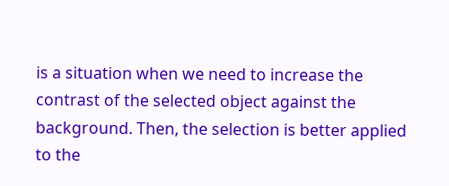is a situation when we need to increase the contrast of the selected object against the background. Then, the selection is better applied to the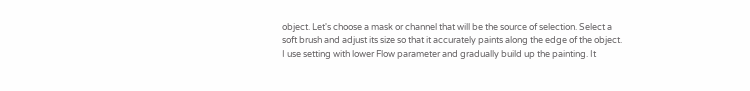object. Let's choose a mask or channel that will be the source of selection. Select a soft brush and adjust its size so that it accurately paints along the edge of the object. I use setting with lower Flow parameter and gradually build up the painting. It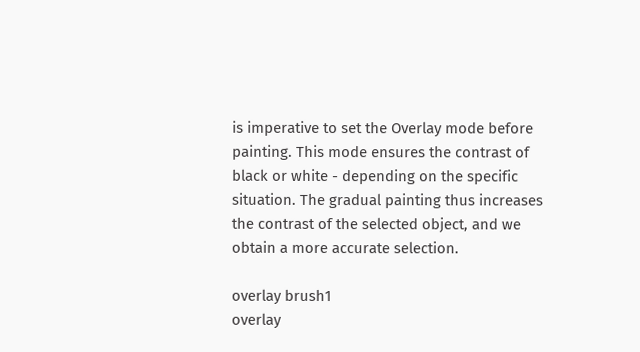is imperative to set the Overlay mode before painting. This mode ensures the contrast of black or white - depending on the specific situation. The gradual painting thus increases the contrast of the selected object, and we obtain a more accurate selection.

overlay brush1
overlay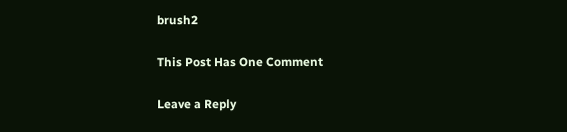brush2

This Post Has One Comment

Leave a Reply